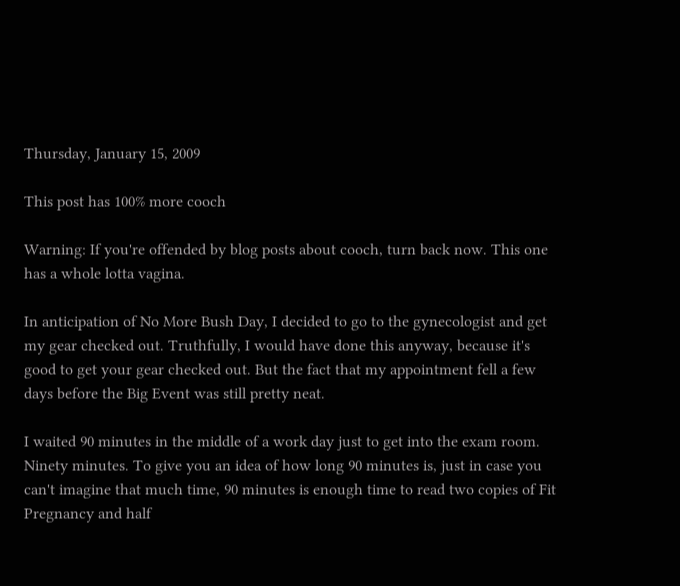Thursday, January 15, 2009

This post has 100% more cooch

Warning: If you're offended by blog posts about cooch, turn back now. This one has a whole lotta vagina.

In anticipation of No More Bush Day, I decided to go to the gynecologist and get my gear checked out. Truthfully, I would have done this anyway, because it's good to get your gear checked out. But the fact that my appointment fell a few days before the Big Event was still pretty neat.

I waited 90 minutes in the middle of a work day just to get into the exam room. Ninety minutes. To give you an idea of how long 90 minutes is, just in case you can't imagine that much time, 90 minutes is enough time to read two copies of Fit Pregnancy and half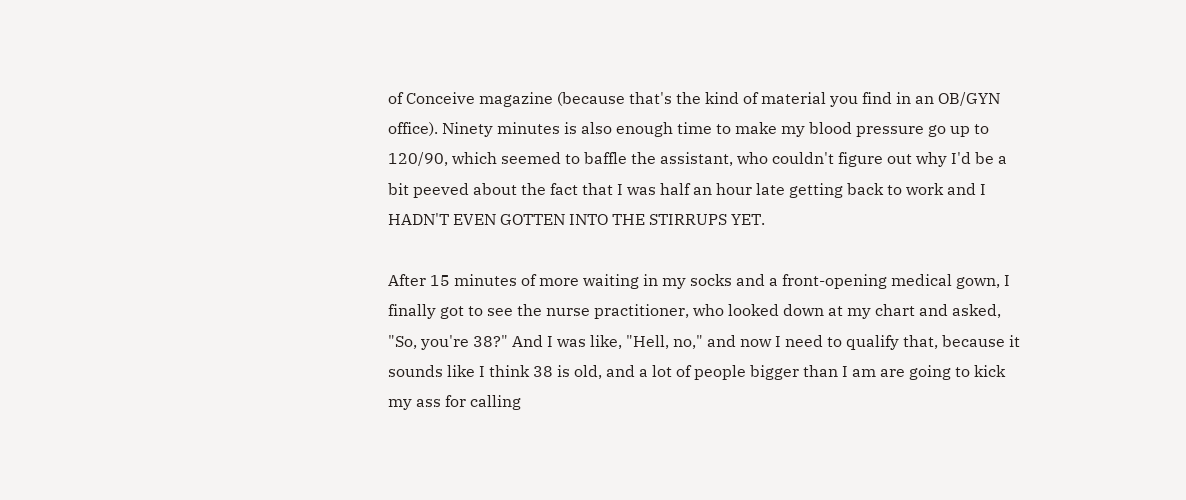of Conceive magazine (because that's the kind of material you find in an OB/GYN office). Ninety minutes is also enough time to make my blood pressure go up to 120/90, which seemed to baffle the assistant, who couldn't figure out why I'd be a bit peeved about the fact that I was half an hour late getting back to work and I HADN'T EVEN GOTTEN INTO THE STIRRUPS YET.

After 15 minutes of more waiting in my socks and a front-opening medical gown, I finally got to see the nurse practitioner, who looked down at my chart and asked, "So, you're 38?" And I was like, "Hell, no," and now I need to qualify that, because it sounds like I think 38 is old, and a lot of people bigger than I am are going to kick my ass for calling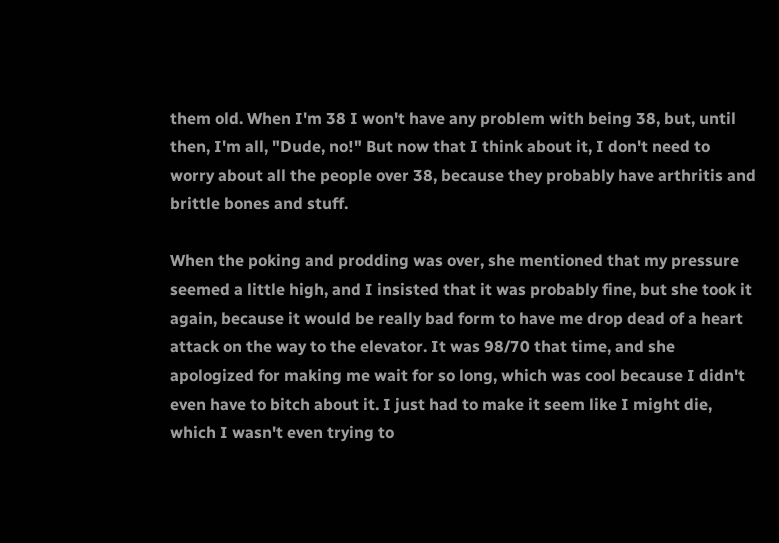them old. When I'm 38 I won't have any problem with being 38, but, until then, I'm all, "Dude, no!" But now that I think about it, I don't need to worry about all the people over 38, because they probably have arthritis and brittle bones and stuff.

When the poking and prodding was over, she mentioned that my pressure seemed a little high, and I insisted that it was probably fine, but she took it again, because it would be really bad form to have me drop dead of a heart attack on the way to the elevator. It was 98/70 that time, and she apologized for making me wait for so long, which was cool because I didn't even have to bitch about it. I just had to make it seem like I might die, which I wasn't even trying to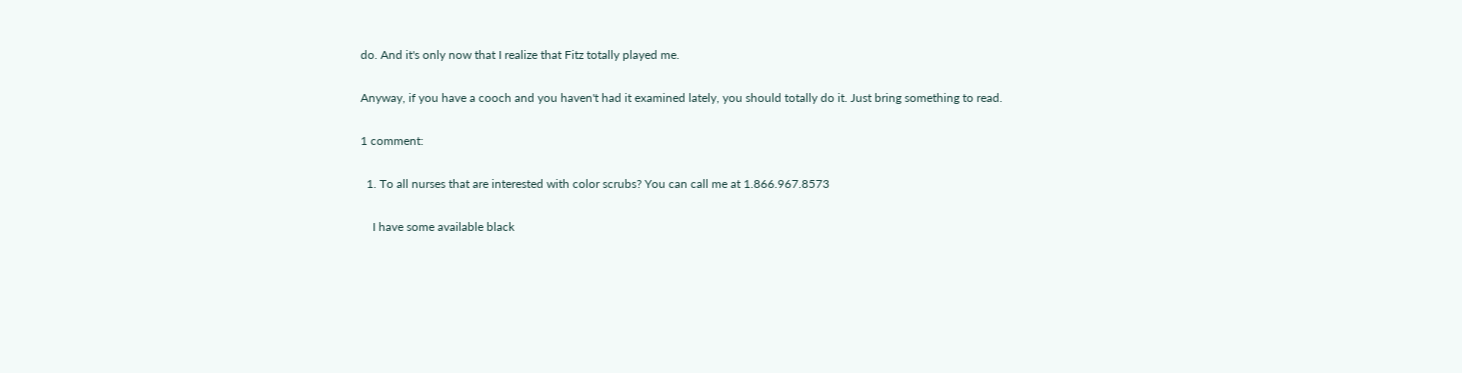do. And it's only now that I realize that Fitz totally played me.

Anyway, if you have a cooch and you haven't had it examined lately, you should totally do it. Just bring something to read.

1 comment:

  1. To all nurses that are interested with color scrubs? You can call me at 1.866.967.8573

    I have some available black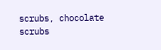scrubs, chocolate scrubs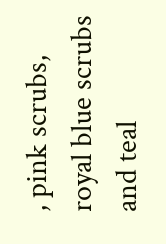, pink scrubs, royal blue scrubs and teal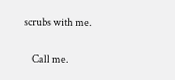scrubs with me.

    Call me.